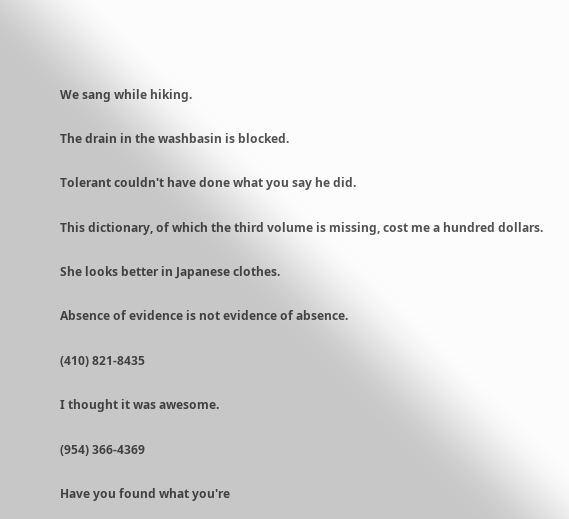We sang while hiking.

The drain in the washbasin is blocked.

Tolerant couldn't have done what you say he did.

This dictionary, of which the third volume is missing, cost me a hundred dollars.

She looks better in Japanese clothes.

Absence of evidence is not evidence of absence.

(410) 821-8435

I thought it was awesome.

(954) 366-4369

Have you found what you're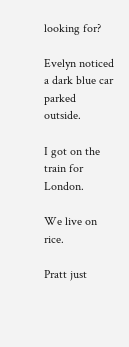looking for?

Evelyn noticed a dark blue car parked outside.

I got on the train for London.

We live on rice.

Pratt just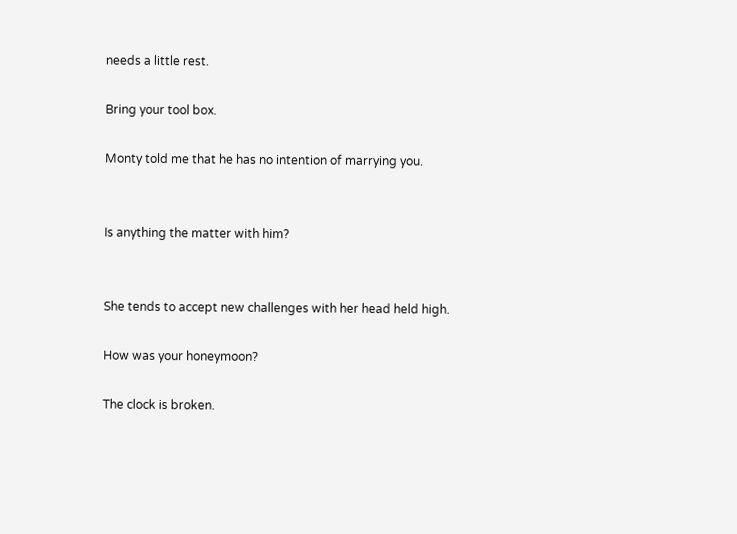needs a little rest.

Bring your tool box.

Monty told me that he has no intention of marrying you.


Is anything the matter with him?


She tends to accept new challenges with her head held high.

How was your honeymoon?

The clock is broken.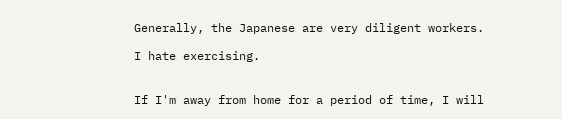Generally, the Japanese are very diligent workers.

I hate exercising.


If I'm away from home for a period of time, I will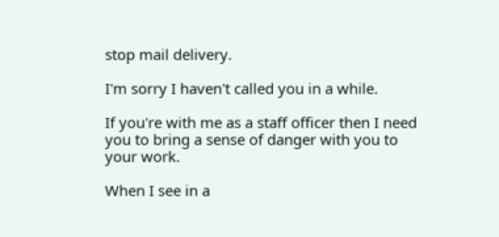stop mail delivery.

I'm sorry I haven't called you in a while.

If you're with me as a staff officer then I need you to bring a sense of danger with you to your work.

When I see in a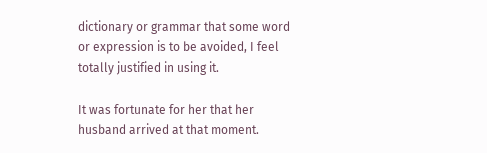dictionary or grammar that some word or expression is to be avoided, I feel totally justified in using it.

It was fortunate for her that her husband arrived at that moment.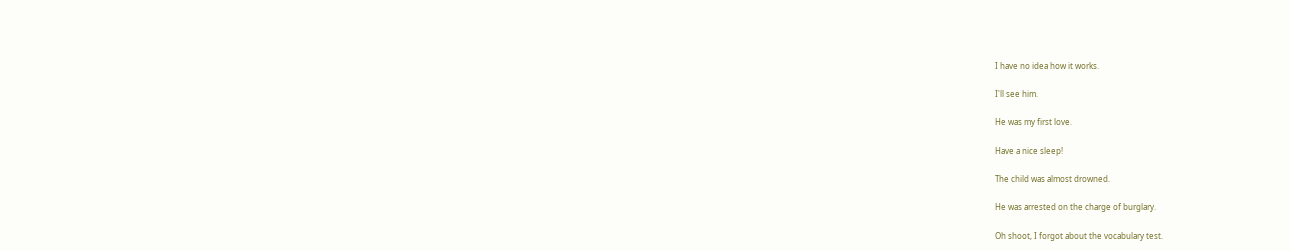I have no idea how it works.

I'll see him.

He was my first love.

Have a nice sleep!

The child was almost drowned.

He was arrested on the charge of burglary.

Oh shoot, I forgot about the vocabulary test.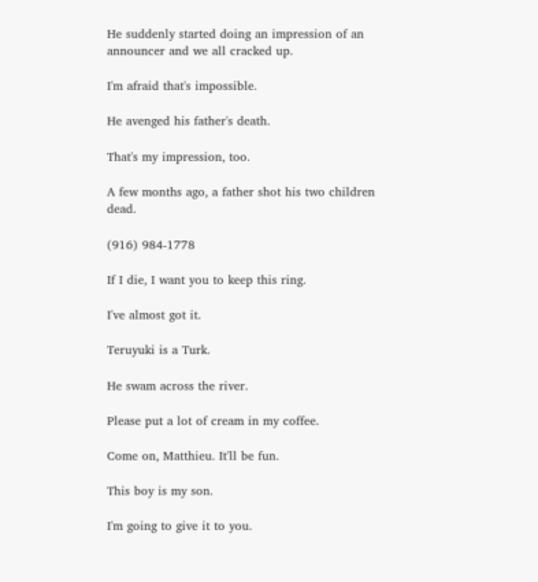He suddenly started doing an impression of an announcer and we all cracked up.

I'm afraid that's impossible.

He avenged his father's death.

That's my impression, too.

A few months ago, a father shot his two children dead.

(916) 984-1778

If I die, I want you to keep this ring.

I've almost got it.

Teruyuki is a Turk.

He swam across the river.

Please put a lot of cream in my coffee.

Come on, Matthieu. It'll be fun.

This boy is my son.

I'm going to give it to you.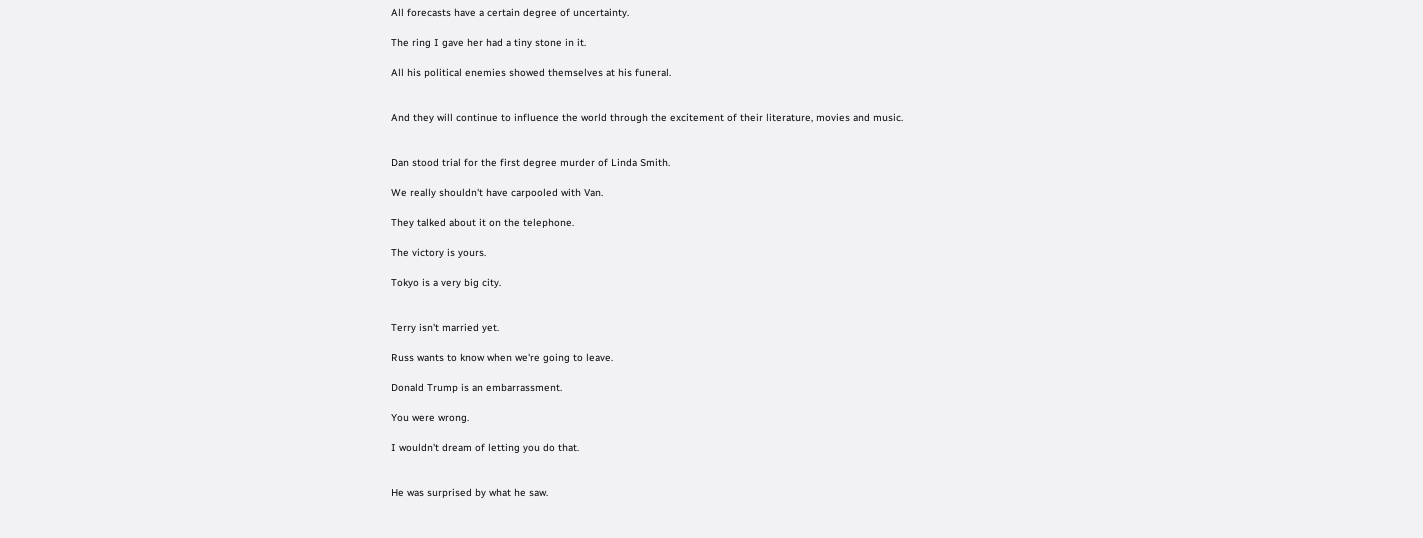All forecasts have a certain degree of uncertainty.

The ring I gave her had a tiny stone in it.

All his political enemies showed themselves at his funeral.


And they will continue to influence the world through the excitement of their literature, movies and music.


Dan stood trial for the first degree murder of Linda Smith.

We really shouldn't have carpooled with Van.

They talked about it on the telephone.

The victory is yours.

Tokyo is a very big city.


Terry isn't married yet.

Russ wants to know when we're going to leave.

Donald Trump is an embarrassment.

You were wrong.

I wouldn't dream of letting you do that.


He was surprised by what he saw.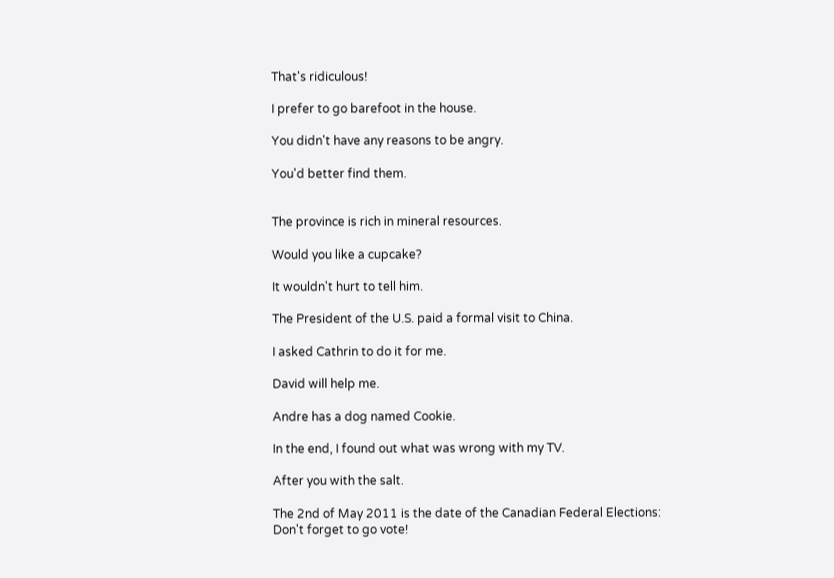That's ridiculous!

I prefer to go barefoot in the house.

You didn't have any reasons to be angry.

You'd better find them.


The province is rich in mineral resources.

Would you like a cupcake?

It wouldn't hurt to tell him.

The President of the U.S. paid a formal visit to China.

I asked Cathrin to do it for me.

David will help me.

Andre has a dog named Cookie.

In the end, I found out what was wrong with my TV.

After you with the salt.

The 2nd of May 2011 is the date of the Canadian Federal Elections: Don't forget to go vote!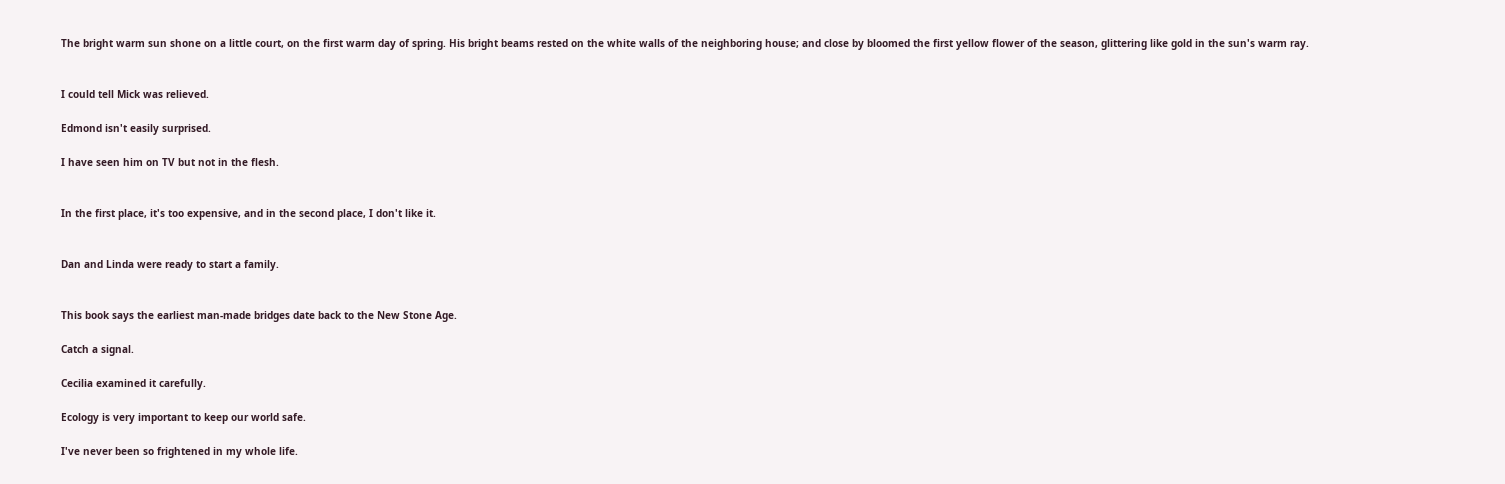The bright warm sun shone on a little court, on the first warm day of spring. His bright beams rested on the white walls of the neighboring house; and close by bloomed the first yellow flower of the season, glittering like gold in the sun's warm ray.


I could tell Mick was relieved.

Edmond isn't easily surprised.

I have seen him on TV but not in the flesh.


In the first place, it's too expensive, and in the second place, I don't like it.


Dan and Linda were ready to start a family.


This book says the earliest man-made bridges date back to the New Stone Age.

Catch a signal.

Cecilia examined it carefully.

Ecology is very important to keep our world safe.

I've never been so frightened in my whole life.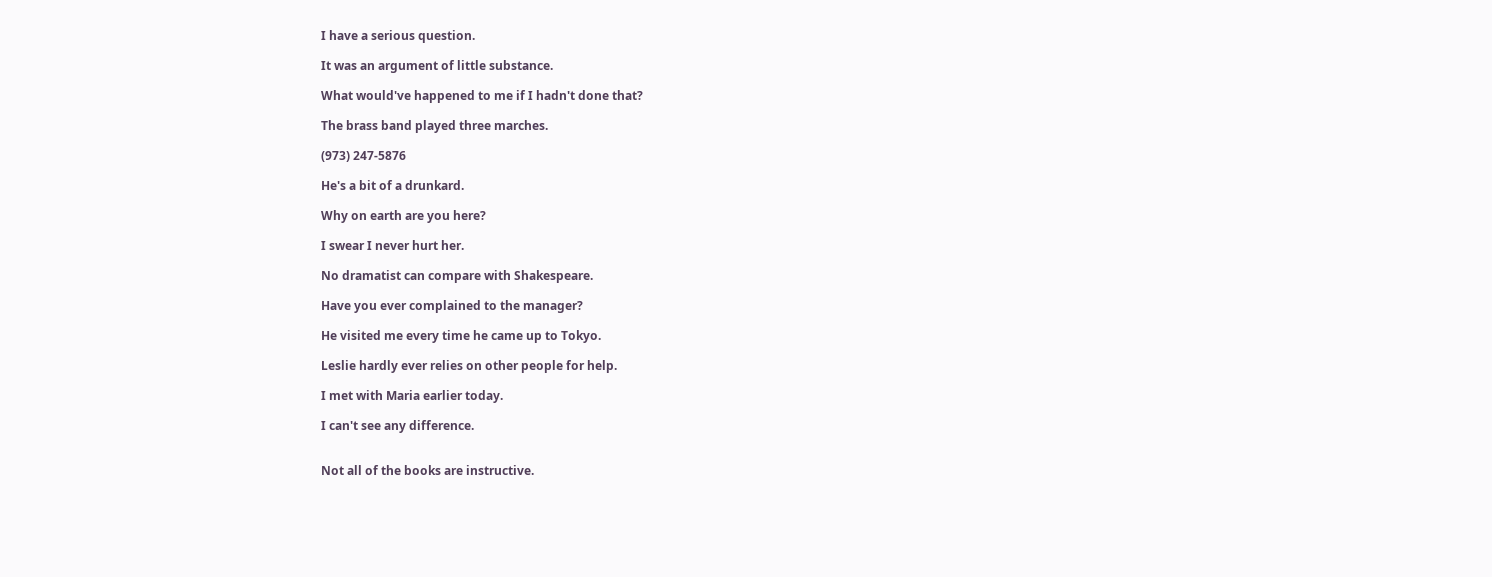I have a serious question.

It was an argument of little substance.

What would've happened to me if I hadn't done that?

The brass band played three marches.

(973) 247-5876

He's a bit of a drunkard.

Why on earth are you here?

I swear I never hurt her.

No dramatist can compare with Shakespeare.

Have you ever complained to the manager?

He visited me every time he came up to Tokyo.

Leslie hardly ever relies on other people for help.

I met with Maria earlier today.

I can't see any difference.


Not all of the books are instructive.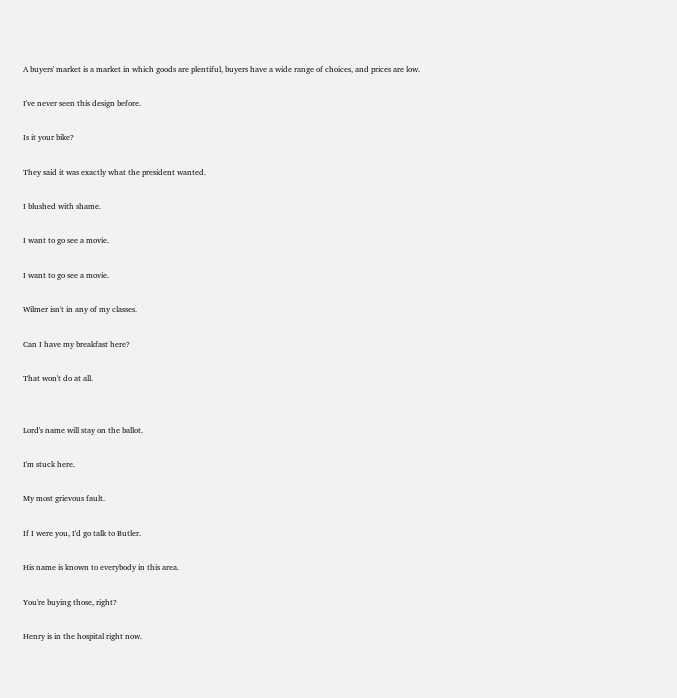A buyers' market is a market in which goods are plentiful, buyers have a wide range of choices, and prices are low.

I've never seen this design before.

Is it your bike?

They said it was exactly what the president wanted.

I blushed with shame.

I want to go see a movie.

I want to go see a movie.

Wilmer isn't in any of my classes.

Can I have my breakfast here?

That won't do at all.


Lord's name will stay on the ballot.

I'm stuck here.

My most grievous fault.

If I were you, I'd go talk to Butler.

His name is known to everybody in this area.

You're buying those, right?

Henry is in the hospital right now.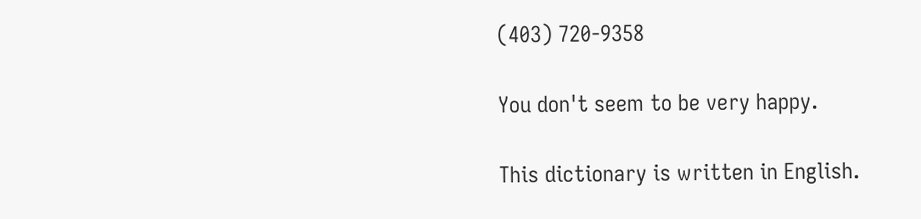(403) 720-9358

You don't seem to be very happy.

This dictionary is written in English.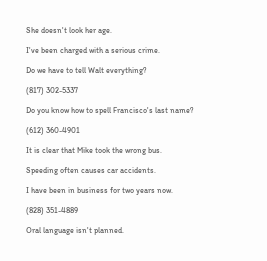She doesn't look her age.

I've been charged with a serious crime.

Do we have to tell Walt everything?

(817) 302-5337

Do you know how to spell Francisco's last name?

(612) 360-4901

It is clear that Mike took the wrong bus.

Speeding often causes car accidents.

I have been in business for two years now.

(828) 351-4889

Oral language isn't planned.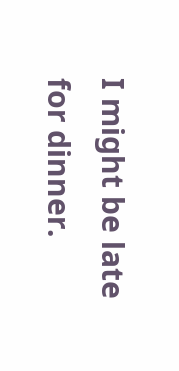I might be late for dinner.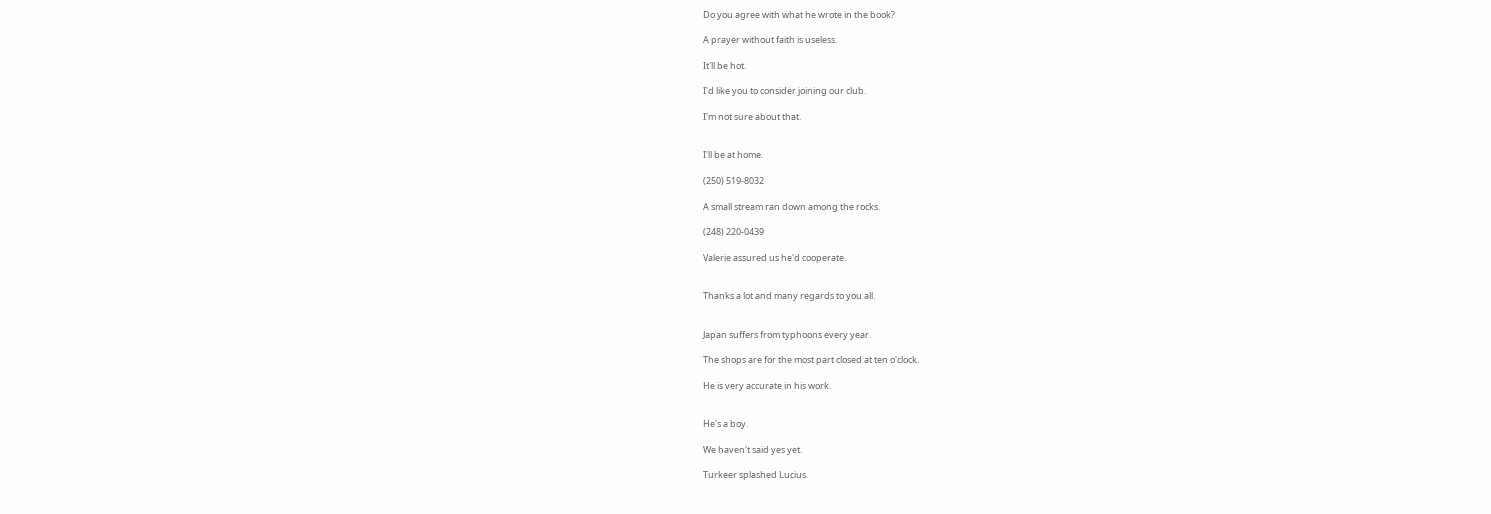Do you agree with what he wrote in the book?

A prayer without faith is useless.

It'll be hot.

I'd like you to consider joining our club.

I'm not sure about that.


I'll be at home.

(250) 519-8032

A small stream ran down among the rocks.

(248) 220-0439

Valerie assured us he'd cooperate.


Thanks a lot and many regards to you all.


Japan suffers from typhoons every year.

The shops are for the most part closed at ten o'clock.

He is very accurate in his work.


He's a boy.

We haven't said yes yet.

Turkeer splashed Lucius.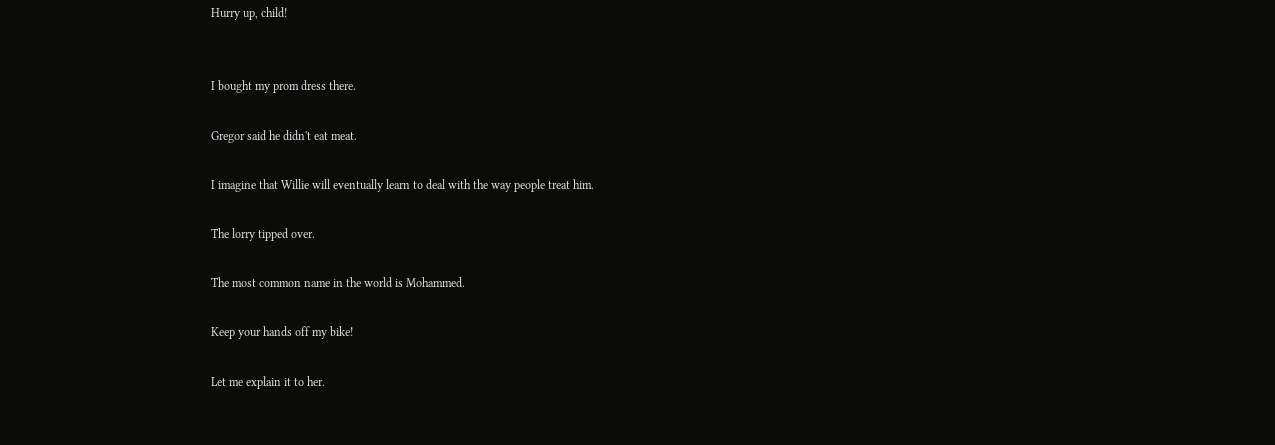Hurry up, child!


I bought my prom dress there.

Gregor said he didn't eat meat.

I imagine that Willie will eventually learn to deal with the way people treat him.

The lorry tipped over.

The most common name in the world is Mohammed.

Keep your hands off my bike!

Let me explain it to her.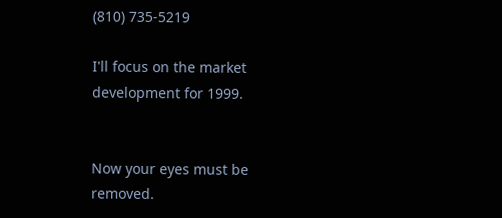(810) 735-5219

I'll focus on the market development for 1999.


Now your eyes must be removed.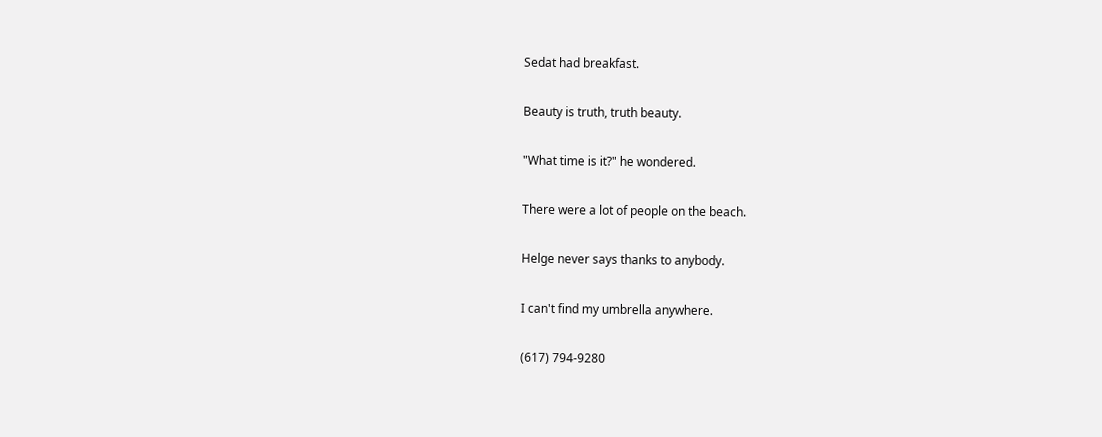Sedat had breakfast.

Beauty is truth, truth beauty.

"What time is it?" he wondered.

There were a lot of people on the beach.

Helge never says thanks to anybody.

I can't find my umbrella anywhere.

(617) 794-9280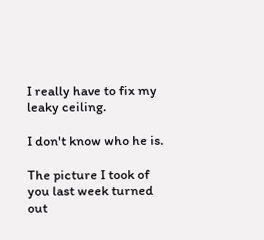I really have to fix my leaky ceiling.

I don't know who he is.

The picture I took of you last week turned out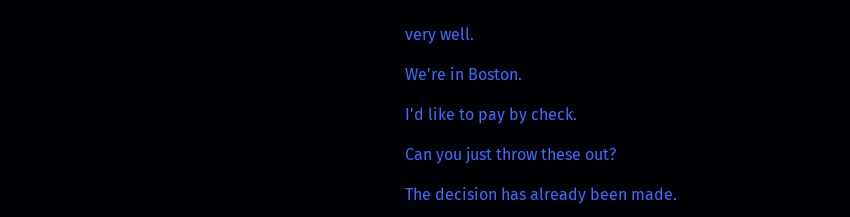very well.

We're in Boston.

I'd like to pay by check.

Can you just throw these out?

The decision has already been made.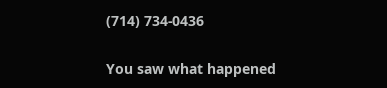(714) 734-0436

You saw what happened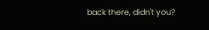back there, didn't you?